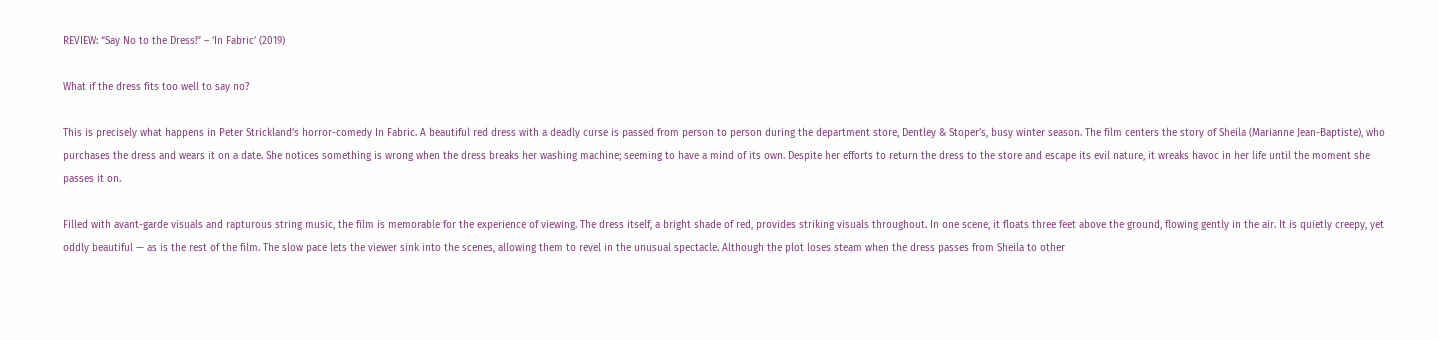REVIEW: “Say No to the Dress!” – ‘In Fabric’ (2019)

What if the dress fits too well to say no?

This is precisely what happens in Peter Strickland’s horror-comedy In Fabric. A beautiful red dress with a deadly curse is passed from person to person during the department store, Dentley & Stoper’s, busy winter season. The film centers the story of Sheila (Marianne Jean-Baptiste), who purchases the dress and wears it on a date. She notices something is wrong when the dress breaks her washing machine; seeming to have a mind of its own. Despite her efforts to return the dress to the store and escape its evil nature, it wreaks havoc in her life until the moment she passes it on.

Filled with avant-garde visuals and rapturous string music, the film is memorable for the experience of viewing. The dress itself, a bright shade of red, provides striking visuals throughout. In one scene, it floats three feet above the ground, flowing gently in the air. It is quietly creepy, yet oddly beautiful — as is the rest of the film. The slow pace lets the viewer sink into the scenes, allowing them to revel in the unusual spectacle. Although the plot loses steam when the dress passes from Sheila to other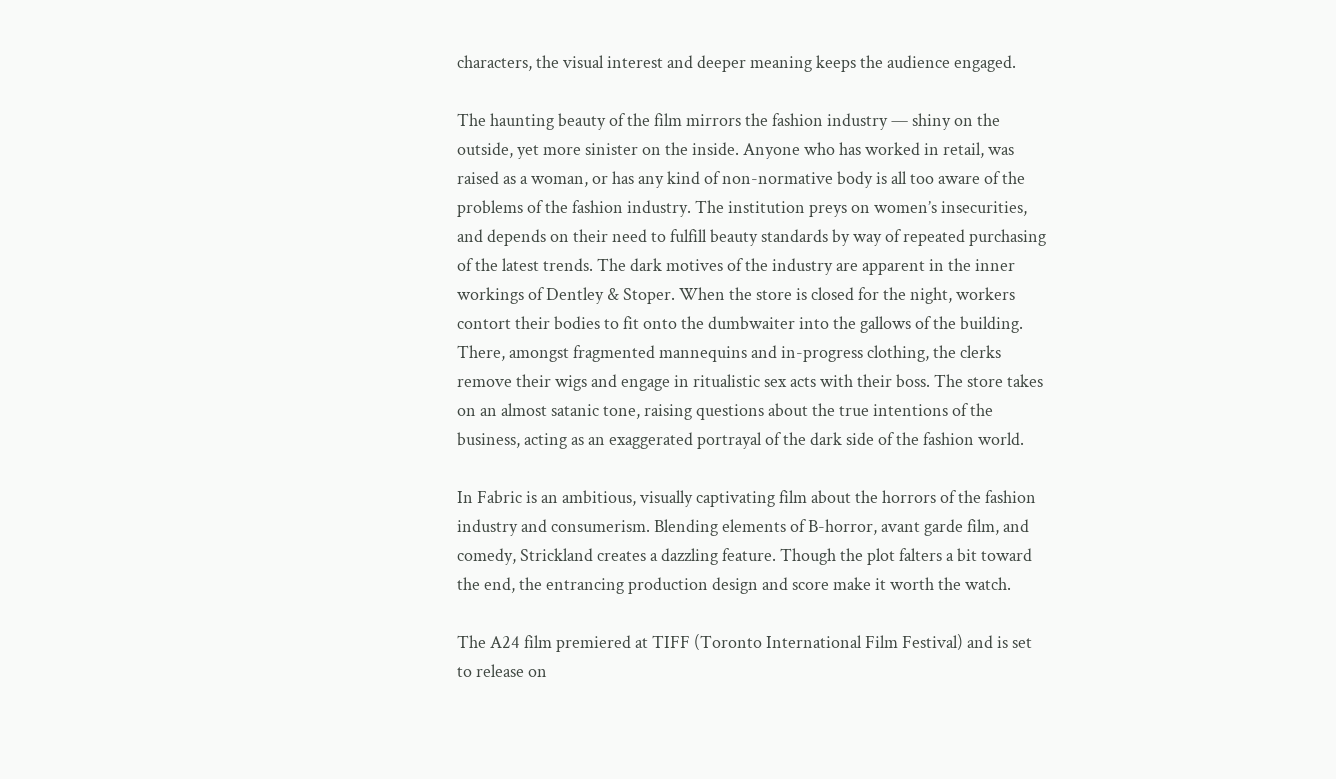characters, the visual interest and deeper meaning keeps the audience engaged.

The haunting beauty of the film mirrors the fashion industry — shiny on the outside, yet more sinister on the inside. Anyone who has worked in retail, was raised as a woman, or has any kind of non-normative body is all too aware of the problems of the fashion industry. The institution preys on women’s insecurities, and depends on their need to fulfill beauty standards by way of repeated purchasing of the latest trends. The dark motives of the industry are apparent in the inner workings of Dentley & Stoper. When the store is closed for the night, workers contort their bodies to fit onto the dumbwaiter into the gallows of the building. There, amongst fragmented mannequins and in-progress clothing, the clerks remove their wigs and engage in ritualistic sex acts with their boss. The store takes on an almost satanic tone, raising questions about the true intentions of the business, acting as an exaggerated portrayal of the dark side of the fashion world.

In Fabric is an ambitious, visually captivating film about the horrors of the fashion industry and consumerism. Blending elements of B-horror, avant garde film, and comedy, Strickland creates a dazzling feature. Though the plot falters a bit toward the end, the entrancing production design and score make it worth the watch.

The A24 film premiered at TIFF (Toronto International Film Festival) and is set to release on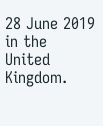28 June 2019 in the United Kingdom.